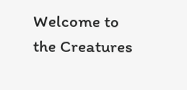Welcome to the Creatures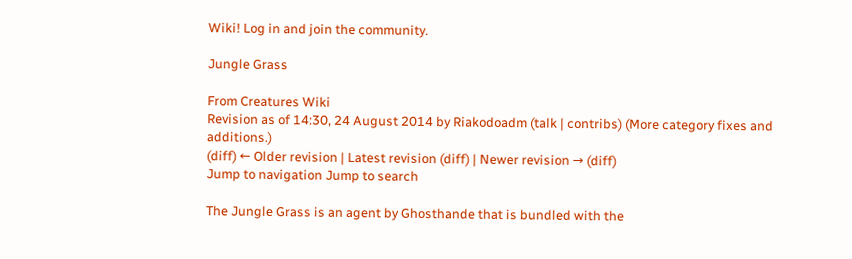Wiki! Log in and join the community.

Jungle Grass

From Creatures Wiki
Revision as of 14:30, 24 August 2014 by Riakodoadm (talk | contribs) (More category fixes and additions.)
(diff) ← Older revision | Latest revision (diff) | Newer revision → (diff)
Jump to navigation Jump to search

The Jungle Grass is an agent by Ghosthande that is bundled with the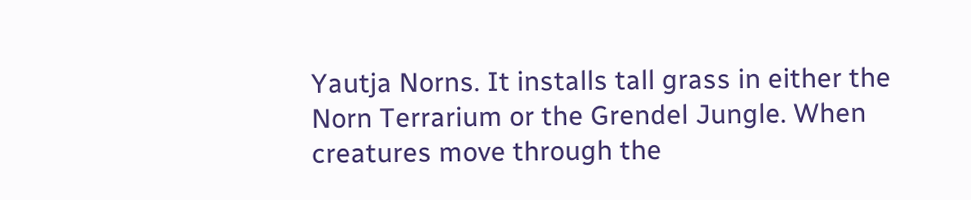Yautja Norns. It installs tall grass in either the Norn Terrarium or the Grendel Jungle. When creatures move through the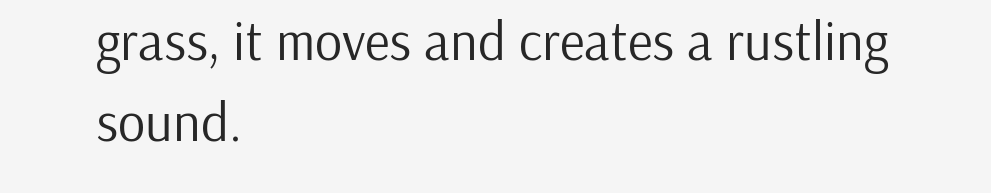grass, it moves and creates a rustling sound.